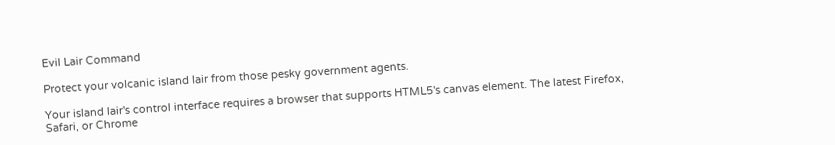Evil Lair Command

Protect your volcanic island lair from those pesky government agents.

Your island lair's control interface requires a browser that supports HTML5's canvas element. The latest Firefox, Safari, or Chrome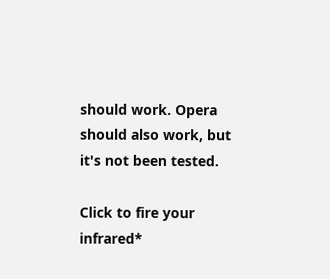should work. Opera should also work, but it's not been tested.

Click to fire your infrared*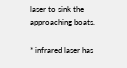laser to sink the approaching boats.

* infrared laser has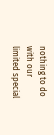nothing to do with our limited special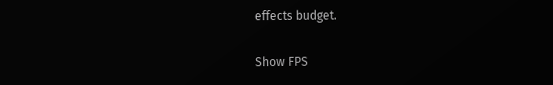effects budget.

Show FPS